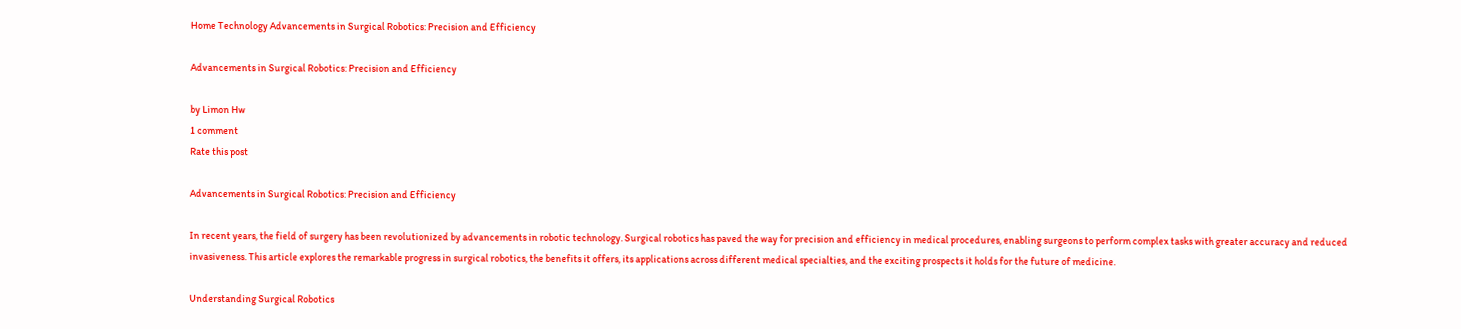Home Technology Advancements in Surgical Robotics: Precision and Efficiency

Advancements in Surgical Robotics: Precision and Efficiency

by Limon Hw
1 comment
Rate this post

Advancements in Surgical Robotics: Precision and Efficiency

In recent years, the field of surgery has been revolutionized by advancements in robotic technology. Surgical robotics has paved the way for precision and efficiency in medical procedures, enabling surgeons to perform complex tasks with greater accuracy and reduced invasiveness. This article explores the remarkable progress in surgical robotics, the benefits it offers, its applications across different medical specialties, and the exciting prospects it holds for the future of medicine.

Understanding Surgical Robotics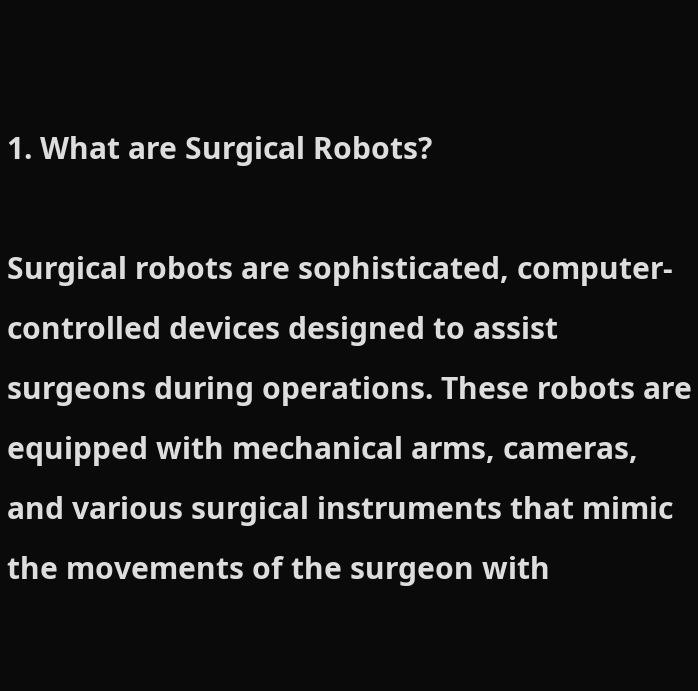1. What are Surgical Robots?

Surgical robots are sophisticated, computer-controlled devices designed to assist surgeons during operations. These robots are equipped with mechanical arms, cameras, and various surgical instruments that mimic the movements of the surgeon with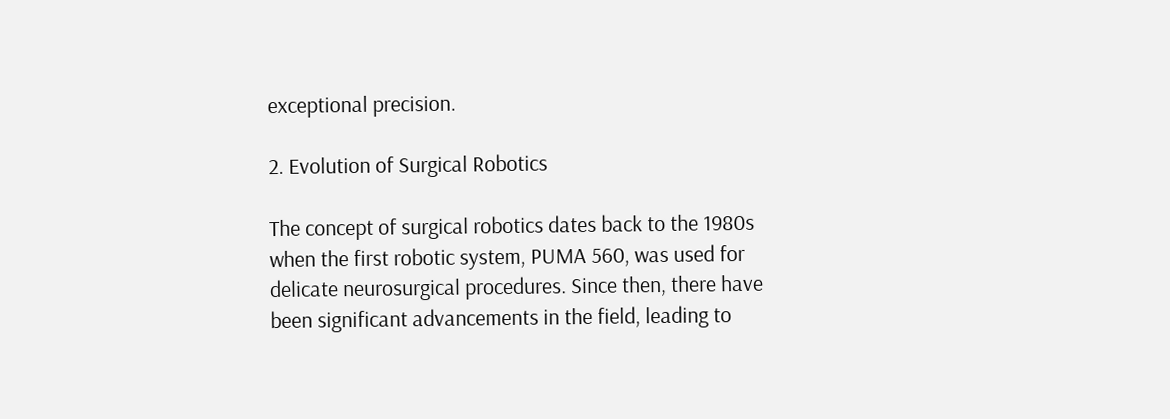exceptional precision.

2. Evolution of Surgical Robotics

The concept of surgical robotics dates back to the 1980s when the first robotic system, PUMA 560, was used for delicate neurosurgical procedures. Since then, there have been significant advancements in the field, leading to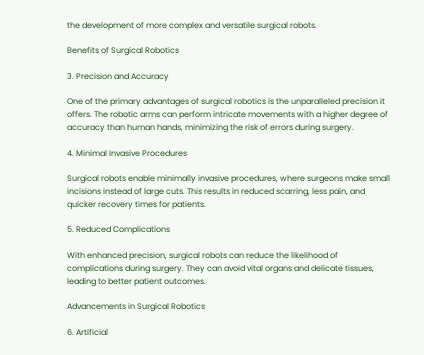the development of more complex and versatile surgical robots.

Benefits of Surgical Robotics

3. Precision and Accuracy

One of the primary advantages of surgical robotics is the unparalleled precision it offers. The robotic arms can perform intricate movements with a higher degree of accuracy than human hands, minimizing the risk of errors during surgery.

4. Minimal Invasive Procedures

Surgical robots enable minimally invasive procedures, where surgeons make small incisions instead of large cuts. This results in reduced scarring, less pain, and quicker recovery times for patients.

5. Reduced Complications

With enhanced precision, surgical robots can reduce the likelihood of complications during surgery. They can avoid vital organs and delicate tissues, leading to better patient outcomes.

Advancements in Surgical Robotics

6. Artificial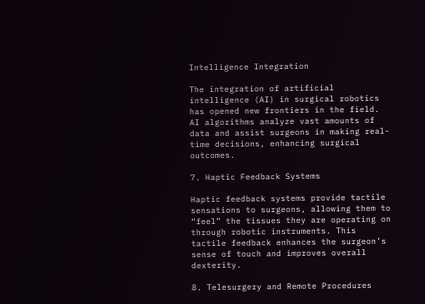Intelligence Integration

The integration of artificial intelligence (AI) in surgical robotics has opened new frontiers in the field. AI algorithms analyze vast amounts of data and assist surgeons in making real-time decisions, enhancing surgical outcomes.

7. Haptic Feedback Systems

Haptic feedback systems provide tactile sensations to surgeons, allowing them to “feel” the tissues they are operating on through robotic instruments. This tactile feedback enhances the surgeon’s sense of touch and improves overall dexterity.

8. Telesurgery and Remote Procedures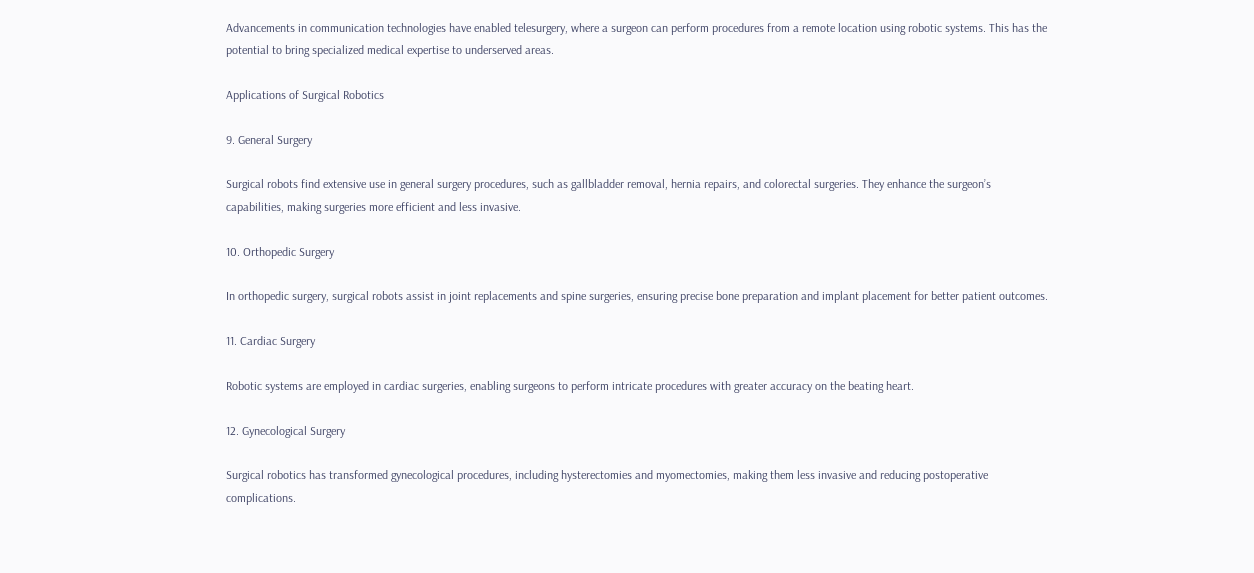Advancements in communication technologies have enabled telesurgery, where a surgeon can perform procedures from a remote location using robotic systems. This has the potential to bring specialized medical expertise to underserved areas.

Applications of Surgical Robotics

9. General Surgery

Surgical robots find extensive use in general surgery procedures, such as gallbladder removal, hernia repairs, and colorectal surgeries. They enhance the surgeon’s capabilities, making surgeries more efficient and less invasive.

10. Orthopedic Surgery

In orthopedic surgery, surgical robots assist in joint replacements and spine surgeries, ensuring precise bone preparation and implant placement for better patient outcomes.

11. Cardiac Surgery

Robotic systems are employed in cardiac surgeries, enabling surgeons to perform intricate procedures with greater accuracy on the beating heart.

12. Gynecological Surgery

Surgical robotics has transformed gynecological procedures, including hysterectomies and myomectomies, making them less invasive and reducing postoperative complications.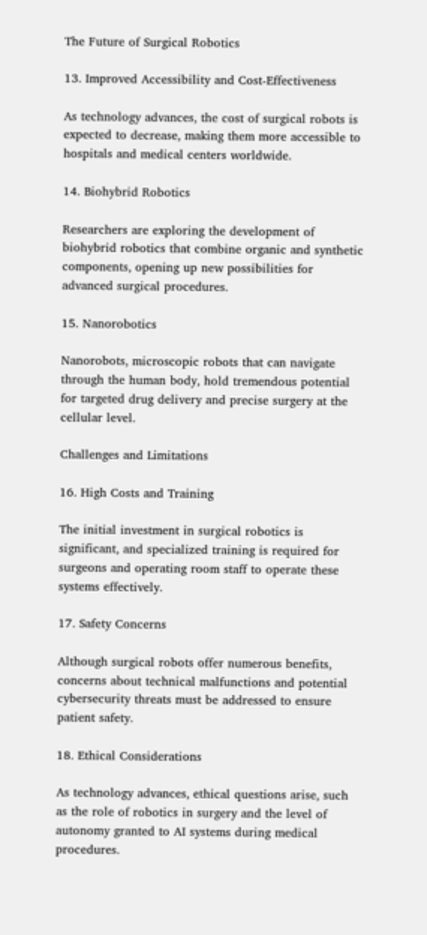The Future of Surgical Robotics

13. Improved Accessibility and Cost-Effectiveness

As technology advances, the cost of surgical robots is expected to decrease, making them more accessible to hospitals and medical centers worldwide.

14. Biohybrid Robotics

Researchers are exploring the development of biohybrid robotics that combine organic and synthetic components, opening up new possibilities for advanced surgical procedures.

15. Nanorobotics

Nanorobots, microscopic robots that can navigate through the human body, hold tremendous potential for targeted drug delivery and precise surgery at the cellular level.

Challenges and Limitations

16. High Costs and Training

The initial investment in surgical robotics is significant, and specialized training is required for surgeons and operating room staff to operate these systems effectively.

17. Safety Concerns

Although surgical robots offer numerous benefits, concerns about technical malfunctions and potential cybersecurity threats must be addressed to ensure patient safety.

18. Ethical Considerations

As technology advances, ethical questions arise, such as the role of robotics in surgery and the level of autonomy granted to AI systems during medical procedures.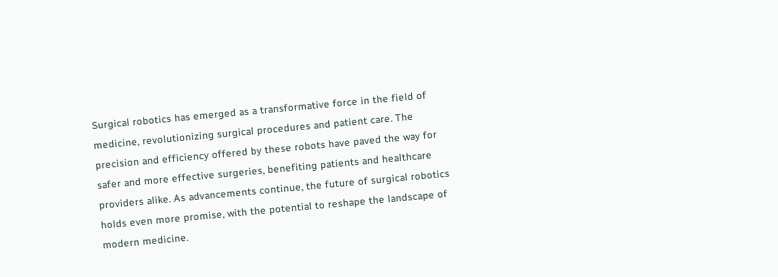Surgical robotics has emerged as a transformative force in the field of medicine, revolutionizing surgical procedures and patient care. The precision and efficiency offered by these robots have paved the way for safer and more effective surgeries, benefiting patients and healthcare providers alike. As advancements continue, the future of surgical robotics holds even more promise, with the potential to reshape the landscape of modern medicine.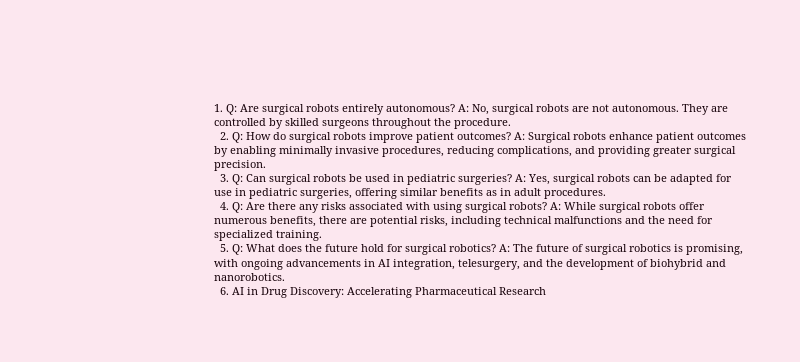1. Q: Are surgical robots entirely autonomous? A: No, surgical robots are not autonomous. They are controlled by skilled surgeons throughout the procedure.
  2. Q: How do surgical robots improve patient outcomes? A: Surgical robots enhance patient outcomes by enabling minimally invasive procedures, reducing complications, and providing greater surgical precision.
  3. Q: Can surgical robots be used in pediatric surgeries? A: Yes, surgical robots can be adapted for use in pediatric surgeries, offering similar benefits as in adult procedures.
  4. Q: Are there any risks associated with using surgical robots? A: While surgical robots offer numerous benefits, there are potential risks, including technical malfunctions and the need for specialized training.
  5. Q: What does the future hold for surgical robotics? A: The future of surgical robotics is promising, with ongoing advancements in AI integration, telesurgery, and the development of biohybrid and nanorobotics.
  6. AI in Drug Discovery: Accelerating Pharmaceutical Research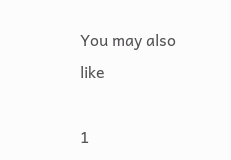You may also like

1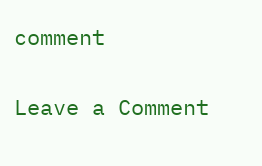comment

Leave a Comment